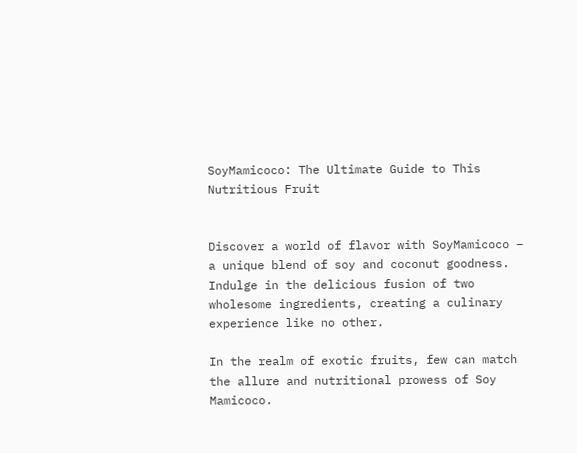SoyMamicoco: The Ultimate Guide to This Nutritious Fruit


Discover a world of flavor with SoyMamicoco – a unique blend of soy and coconut goodness. Indulge in the delicious fusion of two wholesome ingredients, creating a culinary experience like no other.

In the realm of exotic fruits, few can match the allure and nutritional prowess of Soy Mamicoco.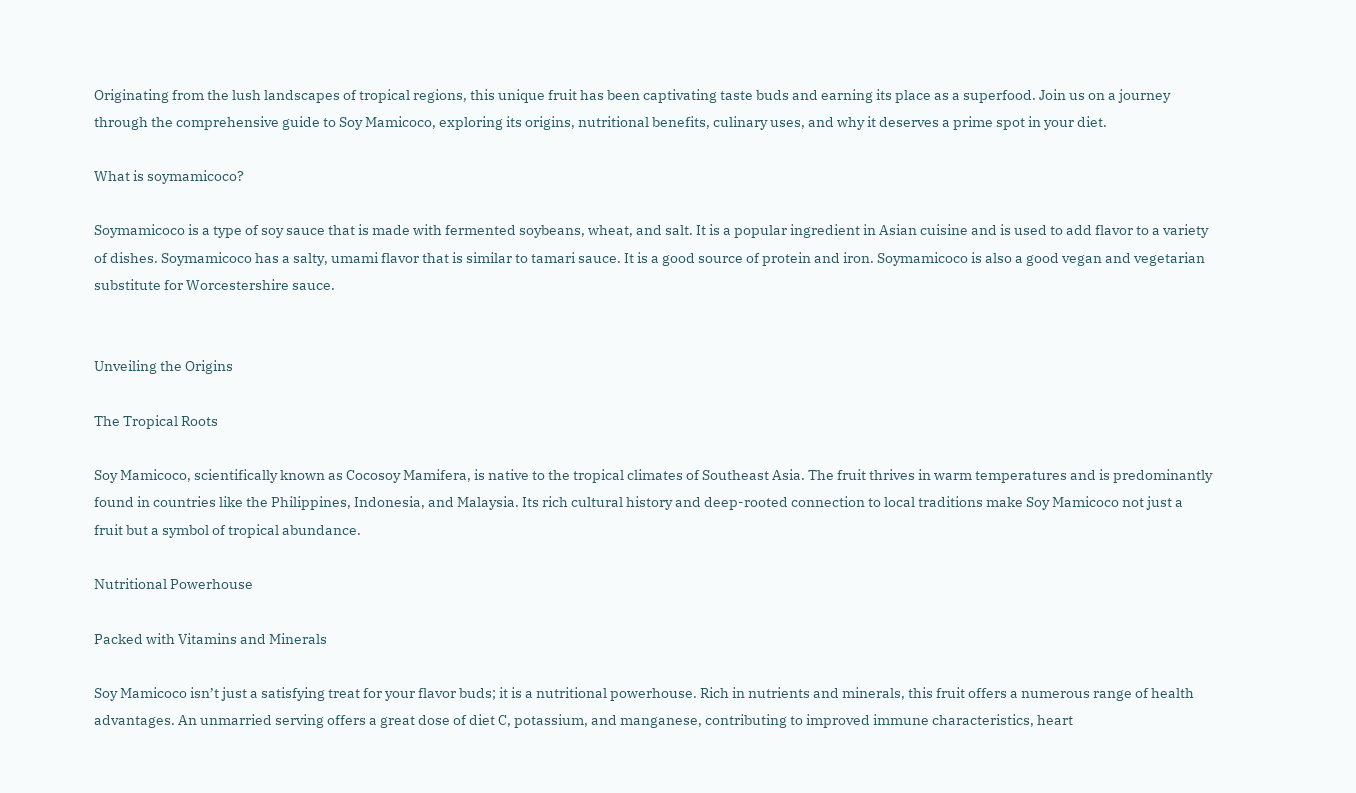Originating from the lush landscapes of tropical regions, this unique fruit has been captivating taste buds and earning its place as a superfood. Join us on a journey through the comprehensive guide to Soy Mamicoco, exploring its origins, nutritional benefits, culinary uses, and why it deserves a prime spot in your diet.

What is soymamicoco?

Soymamicoco is a type of soy sauce that is made with fermented soybeans, wheat, and salt. It is a popular ingredient in Asian cuisine and is used to add flavor to a variety of dishes. Soymamicoco has a salty, umami flavor that is similar to tamari sauce. It is a good source of protein and iron. Soymamicoco is also a good vegan and vegetarian substitute for Worcestershire sauce.


Unveiling the Origins

The Tropical Roots

Soy Mamicoco, scientifically known as Cocosoy Mamifera, is native to the tropical climates of Southeast Asia. The fruit thrives in warm temperatures and is predominantly found in countries like the Philippines, Indonesia, and Malaysia. Its rich cultural history and deep-rooted connection to local traditions make Soy Mamicoco not just a fruit but a symbol of tropical abundance.

Nutritional Powerhouse

Packed with Vitamins and Minerals

Soy Mamicoco isn’t just a satisfying treat for your flavor buds; it is a nutritional powerhouse. Rich in nutrients and minerals, this fruit offers a numerous range of health advantages. An unmarried serving offers a great dose of diet C, potassium, and manganese, contributing to improved immune characteristics, heart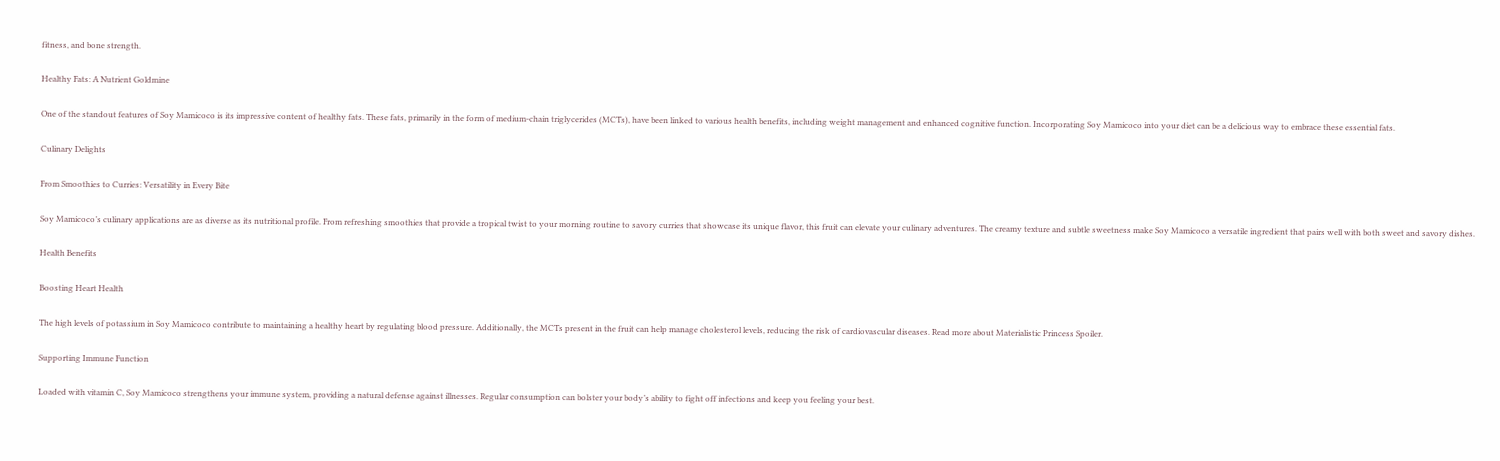fitness, and bone strength.

Healthy Fats: A Nutrient Goldmine

One of the standout features of Soy Mamicoco is its impressive content of healthy fats. These fats, primarily in the form of medium-chain triglycerides (MCTs), have been linked to various health benefits, including weight management and enhanced cognitive function. Incorporating Soy Mamicoco into your diet can be a delicious way to embrace these essential fats.

Culinary Delights

From Smoothies to Curries: Versatility in Every Bite

Soy Mamicoco’s culinary applications are as diverse as its nutritional profile. From refreshing smoothies that provide a tropical twist to your morning routine to savory curries that showcase its unique flavor, this fruit can elevate your culinary adventures. The creamy texture and subtle sweetness make Soy Mamicoco a versatile ingredient that pairs well with both sweet and savory dishes.

Health Benefits

Boosting Heart Health

The high levels of potassium in Soy Mamicoco contribute to maintaining a healthy heart by regulating blood pressure. Additionally, the MCTs present in the fruit can help manage cholesterol levels, reducing the risk of cardiovascular diseases. Read more about Materialistic Princess Spoiler.

Supporting Immune Function

Loaded with vitamin C, Soy Mamicoco strengthens your immune system, providing a natural defense against illnesses. Regular consumption can bolster your body’s ability to fight off infections and keep you feeling your best.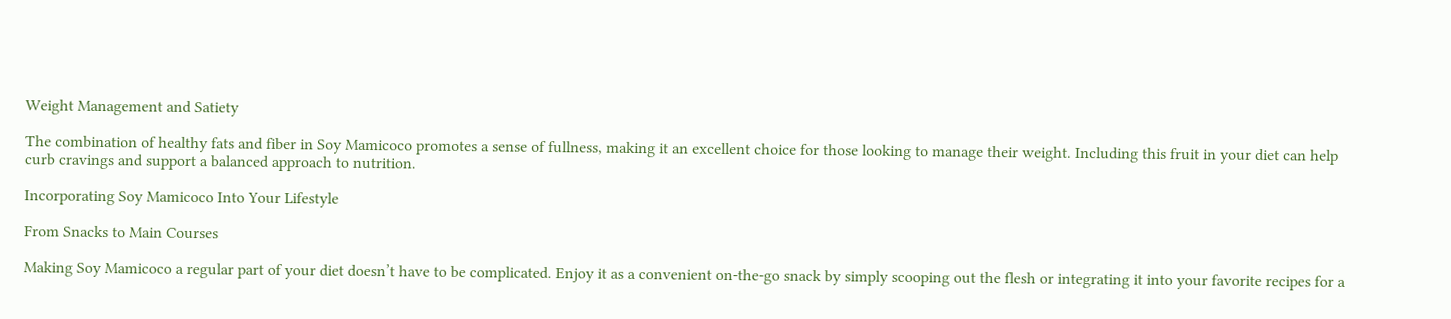Weight Management and Satiety

The combination of healthy fats and fiber in Soy Mamicoco promotes a sense of fullness, making it an excellent choice for those looking to manage their weight. Including this fruit in your diet can help curb cravings and support a balanced approach to nutrition.

Incorporating Soy Mamicoco Into Your Lifestyle

From Snacks to Main Courses

Making Soy Mamicoco a regular part of your diet doesn’t have to be complicated. Enjoy it as a convenient on-the-go snack by simply scooping out the flesh or integrating it into your favorite recipes for a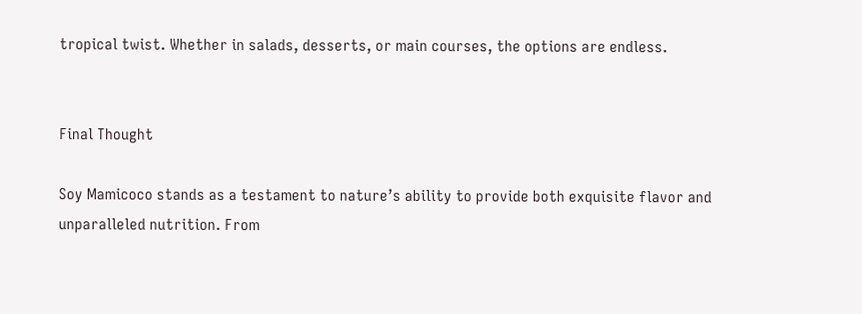tropical twist. Whether in salads, desserts, or main courses, the options are endless.


Final Thought

Soy Mamicoco stands as a testament to nature’s ability to provide both exquisite flavor and unparalleled nutrition. From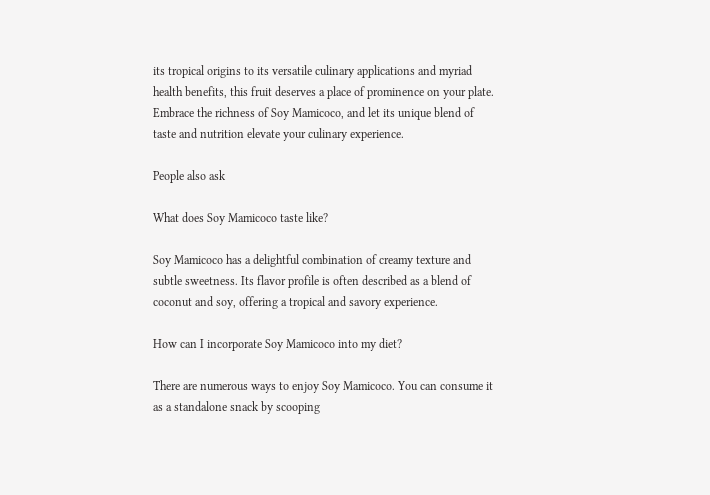its tropical origins to its versatile culinary applications and myriad health benefits, this fruit deserves a place of prominence on your plate. Embrace the richness of Soy Mamicoco, and let its unique blend of taste and nutrition elevate your culinary experience.

People also ask

What does Soy Mamicoco taste like?

Soy Mamicoco has a delightful combination of creamy texture and subtle sweetness. Its flavor profile is often described as a blend of coconut and soy, offering a tropical and savory experience.

How can I incorporate Soy Mamicoco into my diet?

There are numerous ways to enjoy Soy Mamicoco. You can consume it as a standalone snack by scooping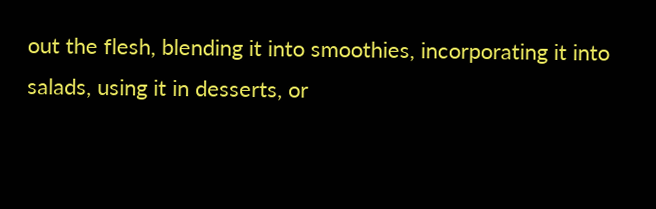out the flesh, blending it into smoothies, incorporating it into salads, using it in desserts, or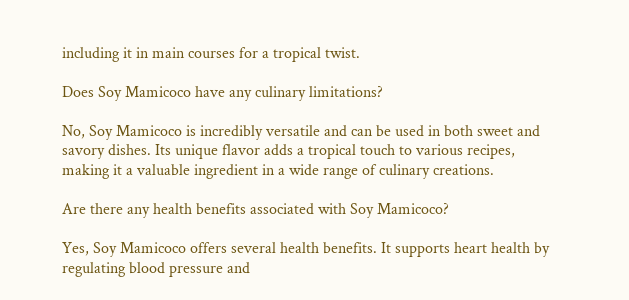including it in main courses for a tropical twist.

Does Soy Mamicoco have any culinary limitations?

No, Soy Mamicoco is incredibly versatile and can be used in both sweet and savory dishes. Its unique flavor adds a tropical touch to various recipes, making it a valuable ingredient in a wide range of culinary creations.

Are there any health benefits associated with Soy Mamicoco?

Yes, Soy Mamicoco offers several health benefits. It supports heart health by regulating blood pressure and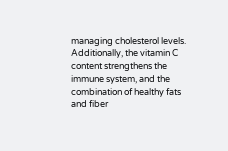managing cholesterol levels. Additionally, the vitamin C content strengthens the immune system, and the combination of healthy fats and fiber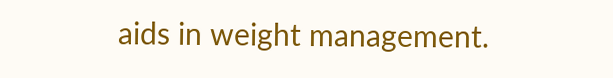aids in weight management.